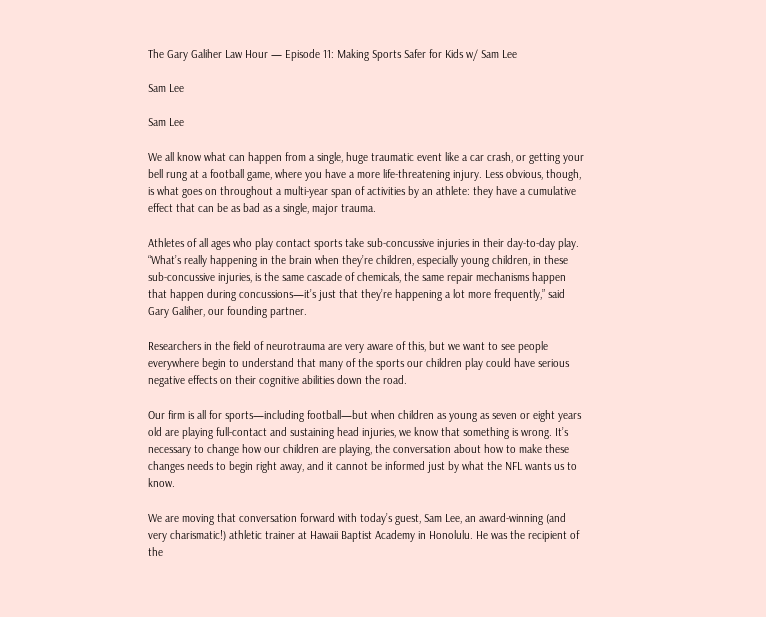The Gary Galiher Law Hour — Episode 11: Making Sports Safer for Kids w/ Sam Lee

Sam Lee

Sam Lee

We all know what can happen from a single, huge traumatic event like a car crash, or getting your bell rung at a football game, where you have a more life-threatening injury. Less obvious, though, is what goes on throughout a multi-year span of activities by an athlete: they have a cumulative effect that can be as bad as a single, major trauma.

Athletes of all ages who play contact sports take sub-concussive injuries in their day-to-day play. “What’s really happening in the brain when they’re children, especially young children, in these sub-concussive injuries, is the same cascade of chemicals, the same repair mechanisms happen that happen during concussions—it’s just that they’re happening a lot more frequently,” said Gary Galiher, our founding partner.

Researchers in the field of neurotrauma are very aware of this, but we want to see people everywhere begin to understand that many of the sports our children play could have serious negative effects on their cognitive abilities down the road.

Our firm is all for sports—including football—but when children as young as seven or eight years old are playing full-contact and sustaining head injuries, we know that something is wrong. It’s necessary to change how our children are playing, the conversation about how to make these changes needs to begin right away, and it cannot be informed just by what the NFL wants us to know.

We are moving that conversation forward with today’s guest, Sam Lee, an award-winning (and very charismatic!) athletic trainer at Hawaii Baptist Academy in Honolulu. He was the recipient of the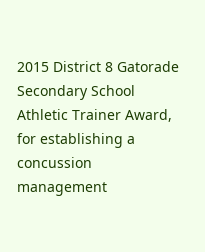2015 District 8 Gatorade Secondary School Athletic Trainer Award, for establishing a concussion management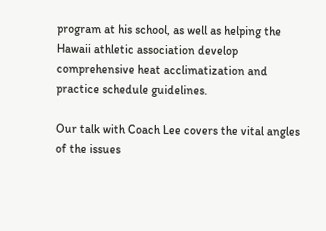program at his school, as well as helping the Hawaii athletic association develop comprehensive heat acclimatization and practice schedule guidelines.

Our talk with Coach Lee covers the vital angles of the issues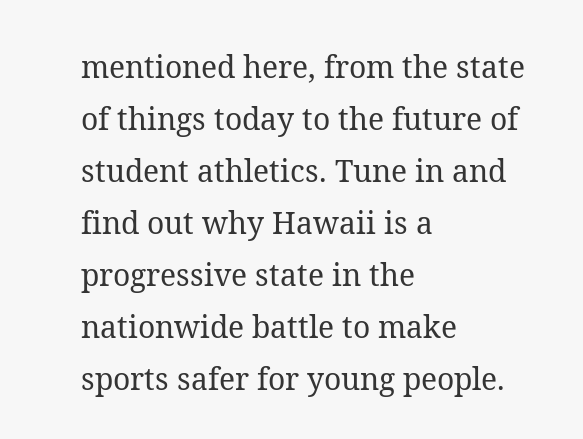mentioned here, from the state of things today to the future of student athletics. Tune in and find out why Hawaii is a progressive state in the nationwide battle to make sports safer for young people.